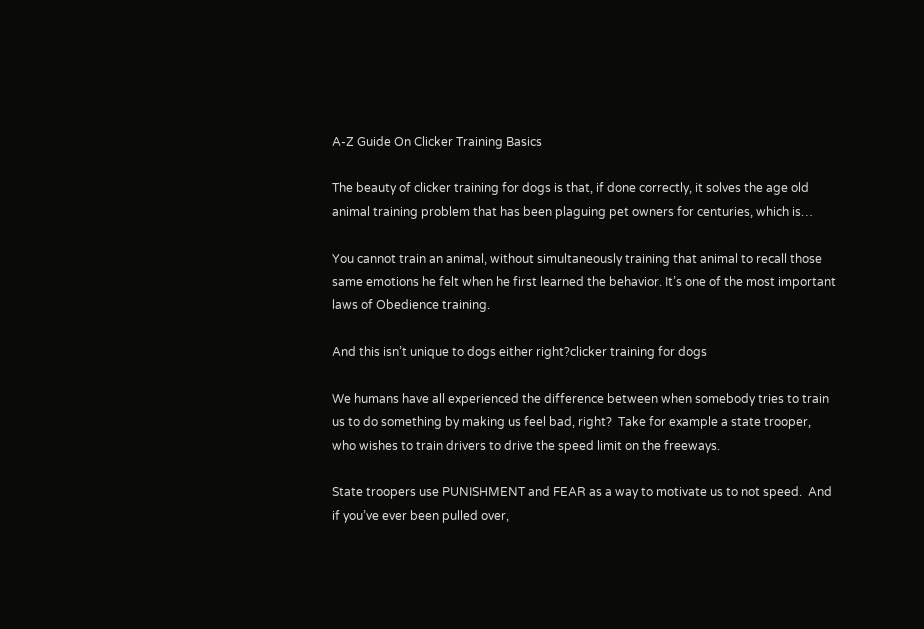A-Z Guide On Clicker Training Basics

The beauty of clicker training for dogs is that, if done correctly, it solves the age old animal training problem that has been plaguing pet owners for centuries, which is…

You cannot train an animal, without simultaneously training that animal to recall those same emotions he felt when he first learned the behavior. It’s one of the most important laws of Obedience training.

And this isn’t unique to dogs either right?clicker training for dogs

We humans have all experienced the difference between when somebody tries to train us to do something by making us feel bad, right?  Take for example a state trooper, who wishes to train drivers to drive the speed limit on the freeways.

State troopers use PUNISHMENT and FEAR as a way to motivate us to not speed.  And if you’ve ever been pulled over,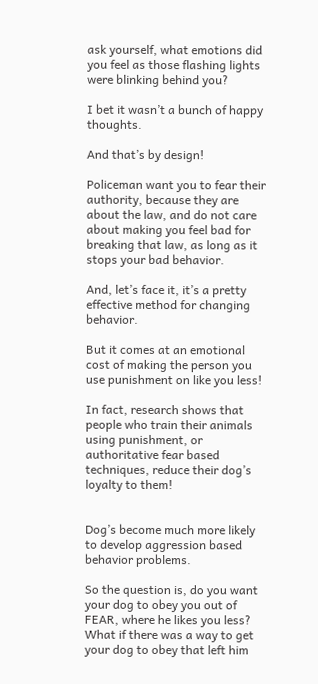ask yourself, what emotions did you feel as those flashing lights were blinking behind you?

I bet it wasn’t a bunch of happy thoughts.

And that’s by design!

Policeman want you to fear their authority, because they are about the law, and do not care about making you feel bad for breaking that law, as long as it stops your bad behavior.

And, let’s face it, it’s a pretty effective method for changing behavior.

But it comes at an emotional cost of making the person you use punishment on like you less!

In fact, research shows that people who train their animals using punishment, or authoritative fear based techniques, reduce their dog’s loyalty to them!


Dog’s become much more likely to develop aggression based behavior problems.

So the question is, do you want your dog to obey you out of FEAR, where he likes you less?  What if there was a way to get your dog to obey that left him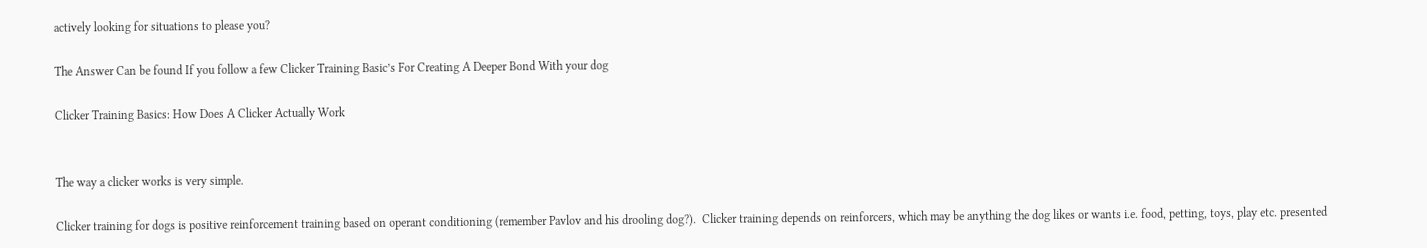actively looking for situations to please you?

The Answer Can be found If you follow a few Clicker Training Basic’s For Creating A Deeper Bond With your dog

Clicker Training Basics: How Does A Clicker Actually Work


The way a clicker works is very simple.

Clicker training for dogs is positive reinforcement training based on operant conditioning (remember Pavlov and his drooling dog?).  Clicker training depends on reinforcers, which may be anything the dog likes or wants i.e. food, petting, toys, play etc. presented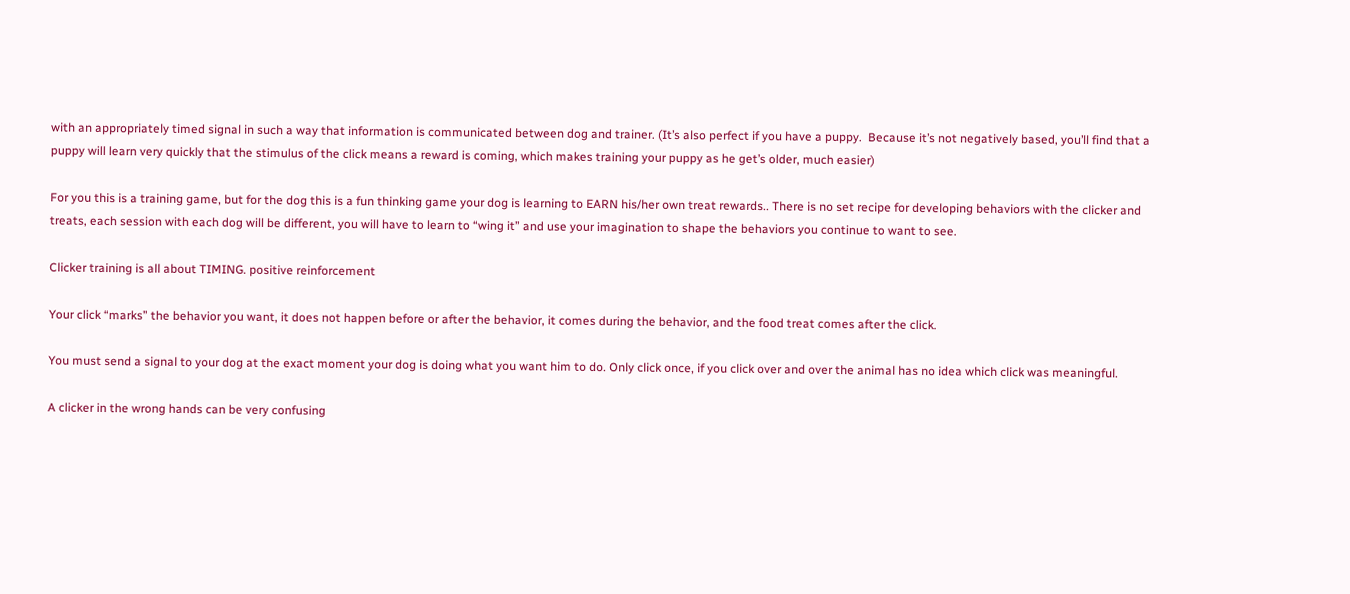with an appropriately timed signal in such a way that information is communicated between dog and trainer. (It’s also perfect if you have a puppy.  Because it’s not negatively based, you’ll find that a puppy will learn very quickly that the stimulus of the click means a reward is coming, which makes training your puppy as he get’s older, much easier)

For you this is a training game, but for the dog this is a fun thinking game your dog is learning to EARN his/her own treat rewards.. There is no set recipe for developing behaviors with the clicker and treats, each session with each dog will be different, you will have to learn to “wing it” and use your imagination to shape the behaviors you continue to want to see.

Clicker training is all about TIMING. positive reinforcement

Your click “marks” the behavior you want, it does not happen before or after the behavior, it comes during the behavior, and the food treat comes after the click.

You must send a signal to your dog at the exact moment your dog is doing what you want him to do. Only click once, if you click over and over the animal has no idea which click was meaningful.

A clicker in the wrong hands can be very confusing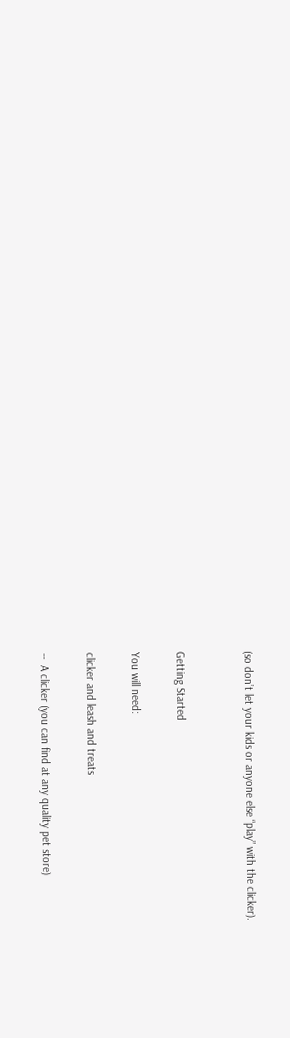(so don’t let your kids or anyone else “play” with the clicker).


Getting Started

You will need:

clicker and leash and treats

--  A clicker (you can find at any quality pet store)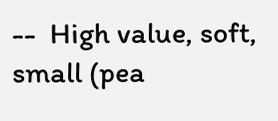--  High value, soft, small (pea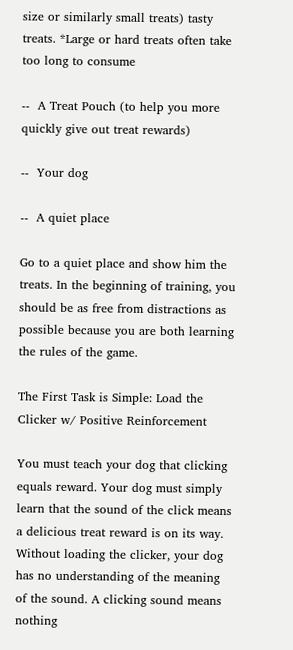size or similarly small treats) tasty treats. *Large or hard treats often take too long to consume

--  A Treat Pouch (to help you more quickly give out treat rewards)

--  Your dog

--  A quiet place

Go to a quiet place and show him the treats. In the beginning of training, you should be as free from distractions as possible because you are both learning the rules of the game.

The First Task is Simple: Load the Clicker w/ Positive Reinforcement

You must teach your dog that clicking equals reward. Your dog must simply learn that the sound of the click means a delicious treat reward is on its way. Without loading the clicker, your dog has no understanding of the meaning of the sound. A clicking sound means nothing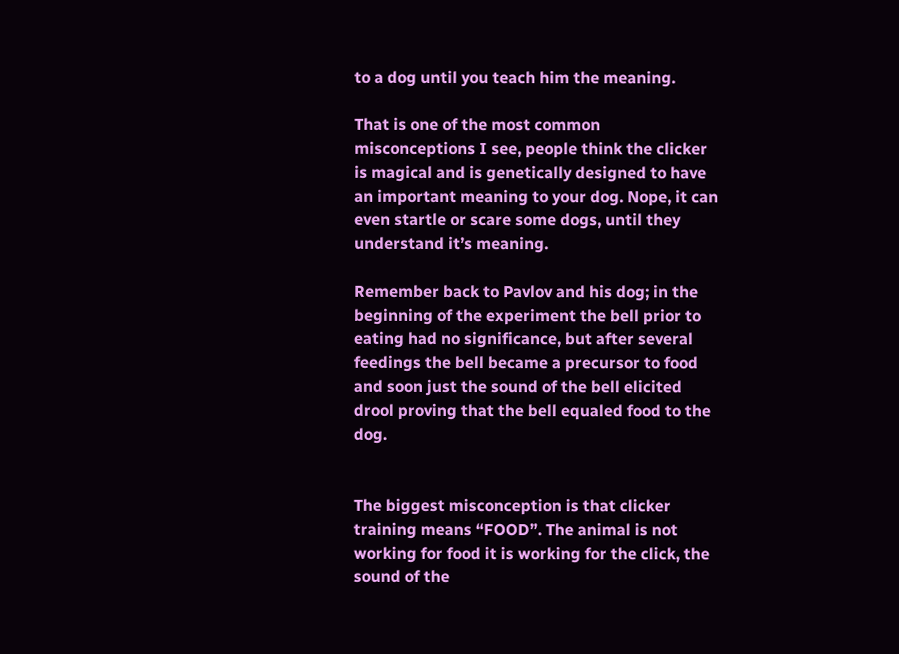to a dog until you teach him the meaning.

That is one of the most common misconceptions I see, people think the clicker is magical and is genetically designed to have an important meaning to your dog. Nope, it can even startle or scare some dogs, until they understand it’s meaning.

Remember back to Pavlov and his dog; in the beginning of the experiment the bell prior to eating had no significance, but after several feedings the bell became a precursor to food and soon just the sound of the bell elicited drool proving that the bell equaled food to the dog.


The biggest misconception is that clicker training means “FOOD”. The animal is not working for food it is working for the click, the sound of the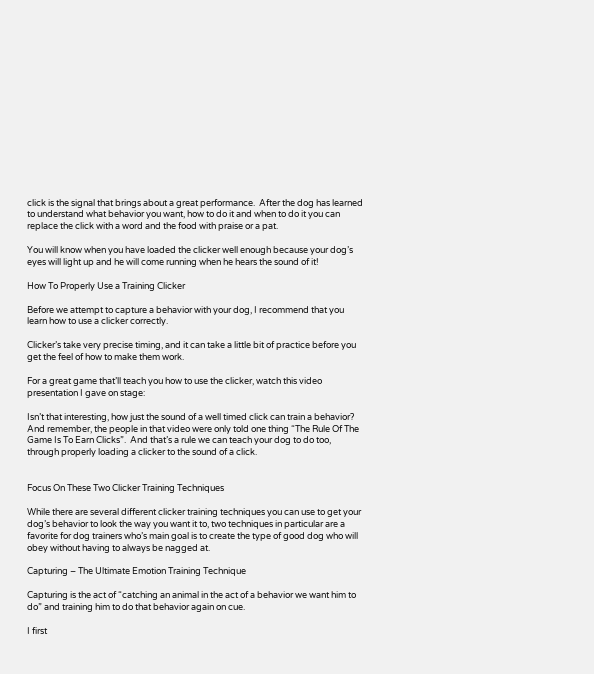click is the signal that brings about a great performance.  After the dog has learned to understand what behavior you want, how to do it and when to do it you can replace the click with a word and the food with praise or a pat.

You will know when you have loaded the clicker well enough because your dog’s eyes will light up and he will come running when he hears the sound of it!

How To Properly Use a Training Clicker

Before we attempt to capture a behavior with your dog, I recommend that you learn how to use a clicker correctly.

Clicker’s take very precise timing, and it can take a little bit of practice before you get the feel of how to make them work.

For a great game that’ll teach you how to use the clicker, watch this video presentation I gave on stage:

Isn’t that interesting, how just the sound of a well timed click can train a behavior?  And remember, the people in that video were only told one thing “The Rule Of The Game Is To Earn Clicks”.  And that’s a rule we can teach your dog to do too, through properly loading a clicker to the sound of a click.


Focus On These Two Clicker Training Techniques

While there are several different clicker training techniques you can use to get your dog’s behavior to look the way you want it to, two techniques in particular are a favorite for dog trainers who’s main goal is to create the type of good dog who will obey without having to always be nagged at.

Capturing – The Ultimate Emotion Training Technique

Capturing is the act of “catching an animal in the act of a behavior we want him to do” and training him to do that behavior again on cue.

I first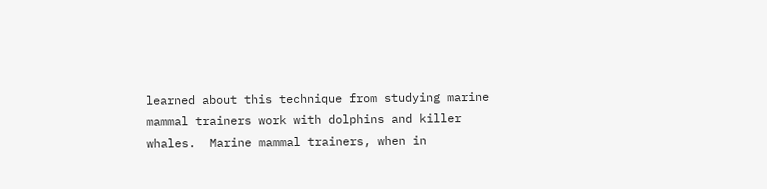learned about this technique from studying marine mammal trainers work with dolphins and killer whales.  Marine mammal trainers, when in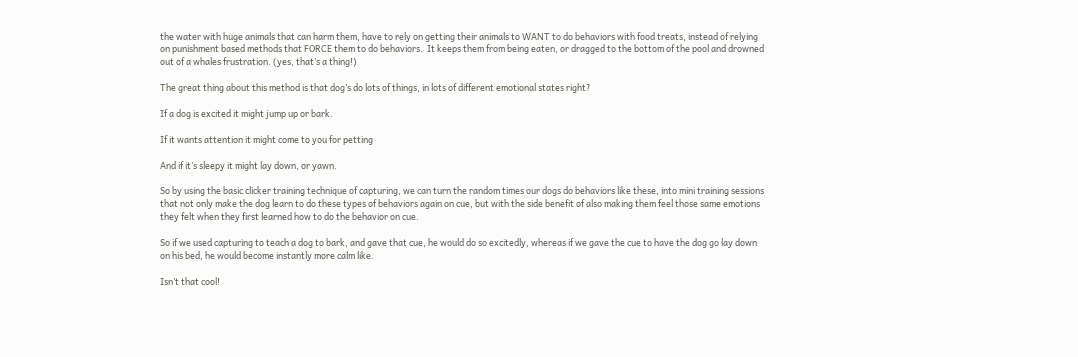the water with huge animals that can harm them, have to rely on getting their animals to WANT to do behaviors with food treats, instead of relying on punishment based methods that FORCE them to do behaviors.  It keeps them from being eaten, or dragged to the bottom of the pool and drowned out of a whales frustration. (yes, that’s a thing!)

The great thing about this method is that dog’s do lots of things, in lots of different emotional states right?

If a dog is excited it might jump up or bark.

If it wants attention it might come to you for petting

And if it’s sleepy it might lay down, or yawn.

So by using the basic clicker training technique of capturing, we can turn the random times our dogs do behaviors like these, into mini training sessions that not only make the dog learn to do these types of behaviors again on cue, but with the side benefit of also making them feel those same emotions they felt when they first learned how to do the behavior on cue.

So if we used capturing to teach a dog to bark, and gave that cue, he would do so excitedly, whereas if we gave the cue to have the dog go lay down on his bed, he would become instantly more calm like.

Isn’t that cool!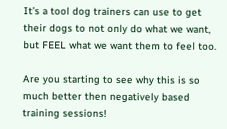It’s a tool dog trainers can use to get their dogs to not only do what we want, but FEEL what we want them to feel too.

Are you starting to see why this is so much better then negatively based training sessions!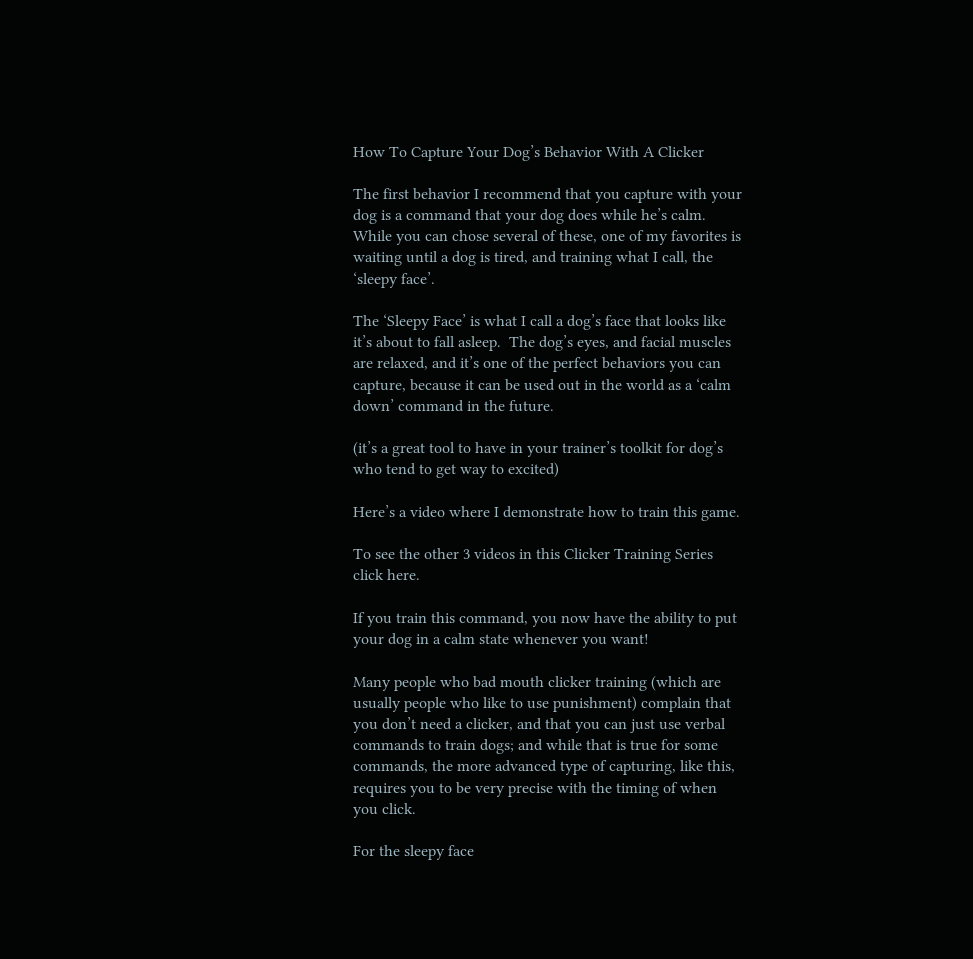How To Capture Your Dog’s Behavior With A Clicker

The first behavior I recommend that you capture with your dog is a command that your dog does while he’s calm.  While you can chose several of these, one of my favorites is waiting until a dog is tired, and training what I call, the ‘sleepy face’.

The ‘Sleepy Face’ is what I call a dog’s face that looks like it’s about to fall asleep.  The dog’s eyes, and facial muscles are relaxed, and it’s one of the perfect behaviors you can capture, because it can be used out in the world as a ‘calm down’ command in the future.

(it’s a great tool to have in your trainer’s toolkit for dog’s who tend to get way to excited)

Here’s a video where I demonstrate how to train this game.

To see the other 3 videos in this Clicker Training Series click here.

If you train this command, you now have the ability to put your dog in a calm state whenever you want!

Many people who bad mouth clicker training (which are usually people who like to use punishment) complain that you don’t need a clicker, and that you can just use verbal commands to train dogs; and while that is true for some commands, the more advanced type of capturing, like this, requires you to be very precise with the timing of when you click.

For the sleepy face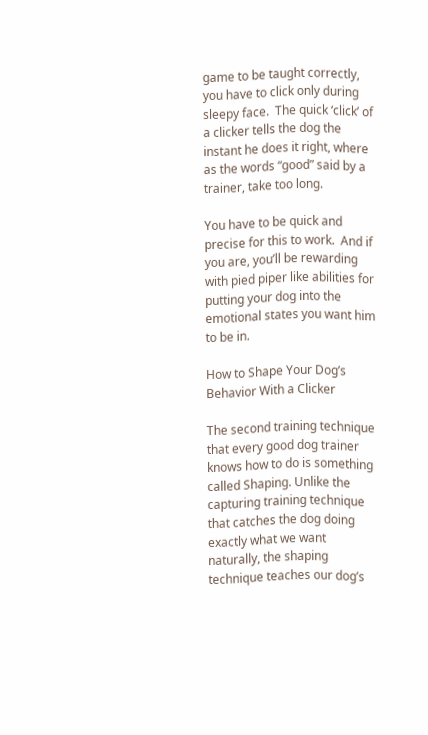game to be taught correctly, you have to click only during sleepy face.  The quick ‘click’ of a clicker tells the dog the instant he does it right, where as the words “good” said by a trainer, take too long.

You have to be quick and precise for this to work.  And if you are, you’ll be rewarding with pied piper like abilities for putting your dog into the emotional states you want him to be in.

How to Shape Your Dog’s Behavior With a Clicker

The second training technique that every good dog trainer knows how to do is something called Shaping. Unlike the capturing training technique that catches the dog doing exactly what we want naturally, the shaping technique teaches our dog’s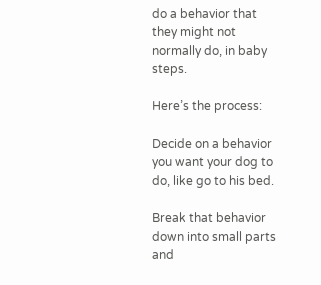do a behavior that they might not normally do, in baby steps.

Here’s the process:

Decide on a behavior you want your dog to do, like go to his bed.

Break that behavior down into small parts and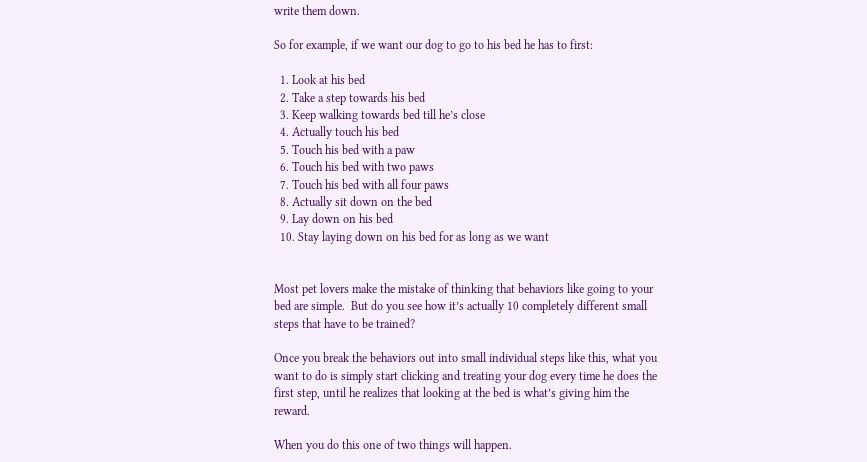write them down.

So for example, if we want our dog to go to his bed he has to first:

  1. Look at his bed
  2. Take a step towards his bed
  3. Keep walking towards bed till he’s close
  4. Actually touch his bed
  5. Touch his bed with a paw
  6. Touch his bed with two paws
  7. Touch his bed with all four paws
  8. Actually sit down on the bed
  9. Lay down on his bed
  10. Stay laying down on his bed for as long as we want


Most pet lovers make the mistake of thinking that behaviors like going to your bed are simple.  But do you see how it’s actually 10 completely different small steps that have to be trained?

Once you break the behaviors out into small individual steps like this, what you want to do is simply start clicking and treating your dog every time he does the first step, until he realizes that looking at the bed is what’s giving him the reward.

When you do this one of two things will happen.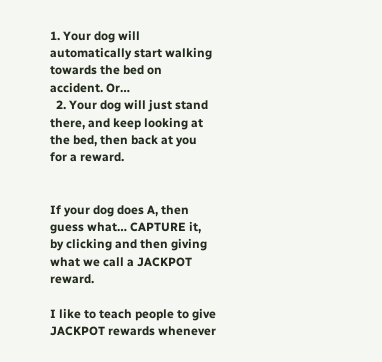1. Your dog will automatically start walking towards the bed on accident. Or…
  2. Your dog will just stand there, and keep looking at the bed, then back at you for a reward.


If your dog does A, then guess what… CAPTURE it, by clicking and then giving what we call a JACKPOT reward.

I like to teach people to give JACKPOT rewards whenever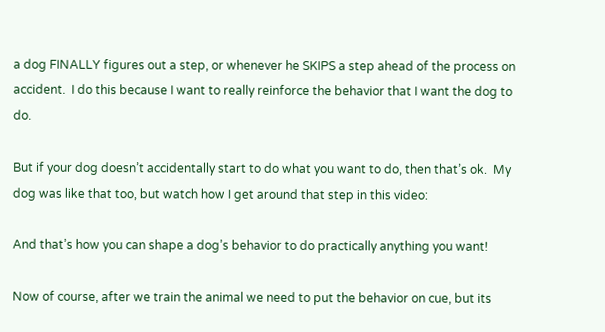a dog FINALLY figures out a step, or whenever he SKIPS a step ahead of the process on accident.  I do this because I want to really reinforce the behavior that I want the dog to do.

But if your dog doesn’t accidentally start to do what you want to do, then that’s ok.  My dog was like that too, but watch how I get around that step in this video:

And that’s how you can shape a dog’s behavior to do practically anything you want!

Now of course, after we train the animal we need to put the behavior on cue, but its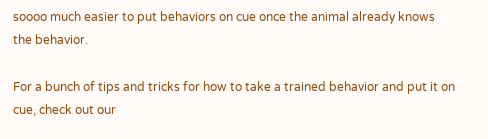soooo much easier to put behaviors on cue once the animal already knows the behavior.

For a bunch of tips and tricks for how to take a trained behavior and put it on cue, check out our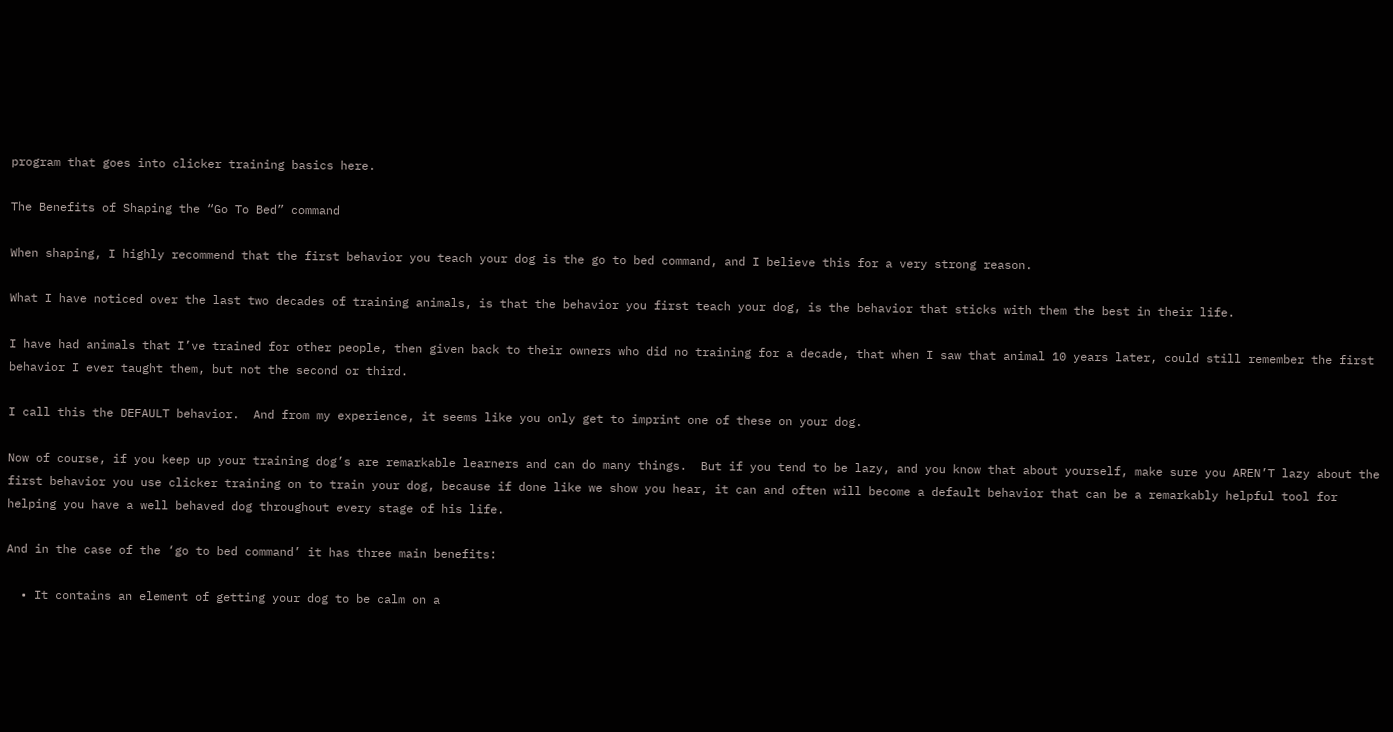program that goes into clicker training basics here.

The Benefits of Shaping the “Go To Bed” command

When shaping, I highly recommend that the first behavior you teach your dog is the go to bed command, and I believe this for a very strong reason.

What I have noticed over the last two decades of training animals, is that the behavior you first teach your dog, is the behavior that sticks with them the best in their life.

I have had animals that I’ve trained for other people, then given back to their owners who did no training for a decade, that when I saw that animal 10 years later, could still remember the first behavior I ever taught them, but not the second or third.

I call this the DEFAULT behavior.  And from my experience, it seems like you only get to imprint one of these on your dog.

Now of course, if you keep up your training dog’s are remarkable learners and can do many things.  But if you tend to be lazy, and you know that about yourself, make sure you AREN’T lazy about the first behavior you use clicker training on to train your dog, because if done like we show you hear, it can and often will become a default behavior that can be a remarkably helpful tool for helping you have a well behaved dog throughout every stage of his life.

And in the case of the ‘go to bed command’ it has three main benefits:

  • It contains an element of getting your dog to be calm on a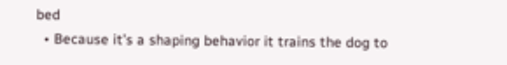bed
  • Because it’s a shaping behavior it trains the dog to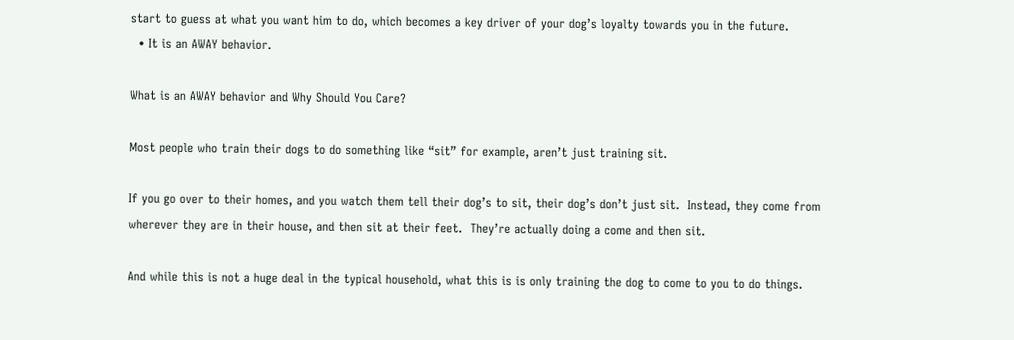start to guess at what you want him to do, which becomes a key driver of your dog’s loyalty towards you in the future.
  • It is an AWAY behavior.

What is an AWAY behavior and Why Should You Care?

Most people who train their dogs to do something like “sit” for example, aren’t just training sit.

If you go over to their homes, and you watch them tell their dog’s to sit, their dog’s don’t just sit.  Instead, they come from wherever they are in their house, and then sit at their feet.  They’re actually doing a come and then sit.

And while this is not a huge deal in the typical household, what this is is only training the dog to come to you to do things.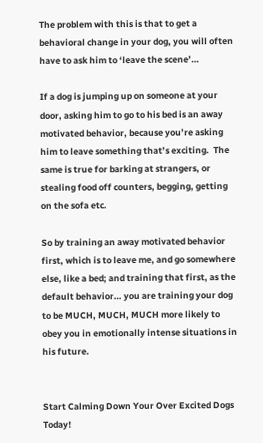The problem with this is that to get a behavioral change in your dog, you will often have to ask him to ‘leave the scene’…

If a dog is jumping up on someone at your door, asking him to go to his bed is an away motivated behavior, because you’re asking him to leave something that’s exciting.  The same is true for barking at strangers, or stealing food off counters, begging, getting on the sofa etc.

So by training an away motivated behavior first, which is to leave me, and go somewhere else, like a bed; and training that first, as the default behavior… you are training your dog to be MUCH, MUCH, MUCH more likely to obey you in emotionally intense situations in his future.


Start Calming Down Your Over Excited Dogs Today!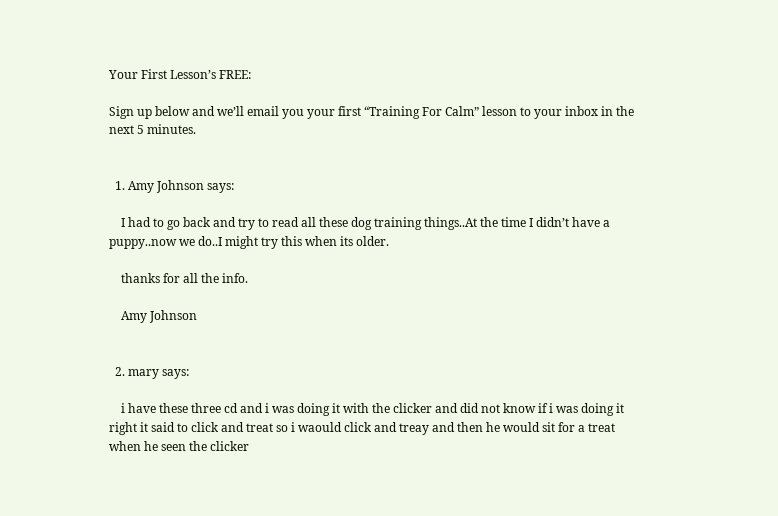Your First Lesson’s FREE:

Sign up below and we’ll email you your first “Training For Calm” lesson to your inbox in the next 5 minutes.


  1. Amy Johnson says:

    I had to go back and try to read all these dog training things..At the time I didn’t have a puppy..now we do..I might try this when its older.

    thanks for all the info.

    Amy Johnson


  2. mary says:

    i have these three cd and i was doing it with the clicker and did not know if i was doing it right it said to click and treat so i waould click and treay and then he would sit for a treat when he seen the clicker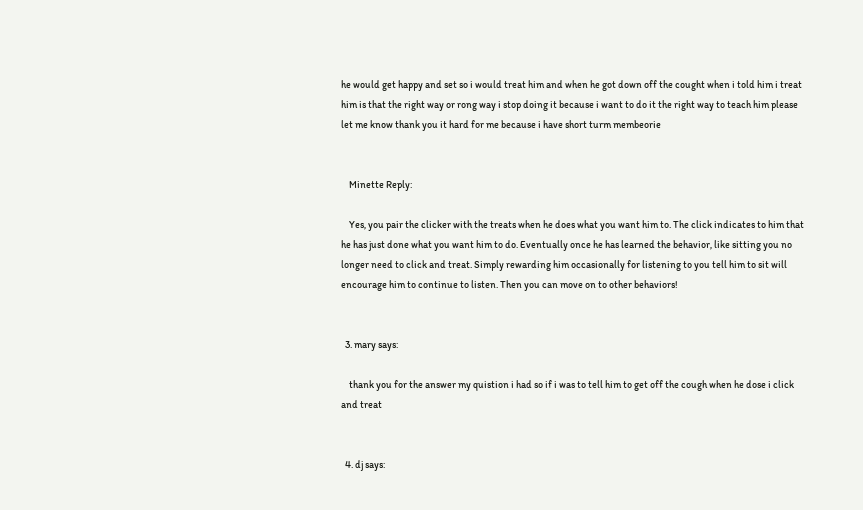he would get happy and set so i would treat him and when he got down off the cought when i told him i treat him is that the right way or rong way i stop doing it because i want to do it the right way to teach him please let me know thank you it hard for me because i have short turm membeorie


    Minette Reply:

    Yes, you pair the clicker with the treats when he does what you want him to. The click indicates to him that he has just done what you want him to do. Eventually once he has learned the behavior, like sitting you no longer need to click and treat. Simply rewarding him occasionally for listening to you tell him to sit will encourage him to continue to listen. Then you can move on to other behaviors!


  3. mary says:

    thank you for the answer my quistion i had so if i was to tell him to get off the cough when he dose i click and treat


  4. dj says: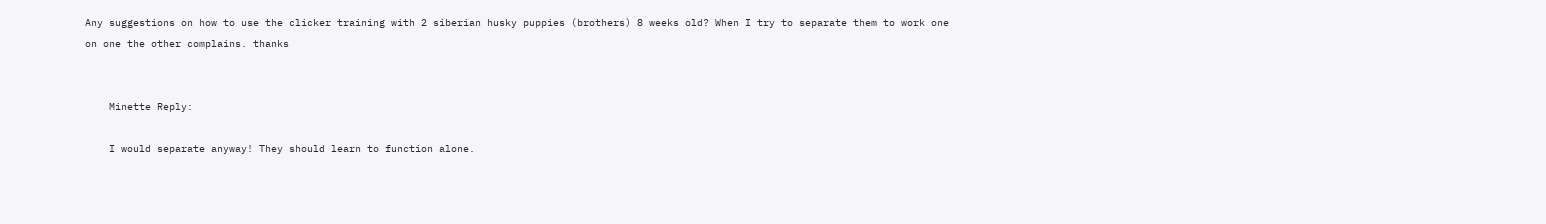Any suggestions on how to use the clicker training with 2 siberian husky puppies (brothers) 8 weeks old? When I try to separate them to work one on one the other complains. thanks


    Minette Reply:

    I would separate anyway! They should learn to function alone.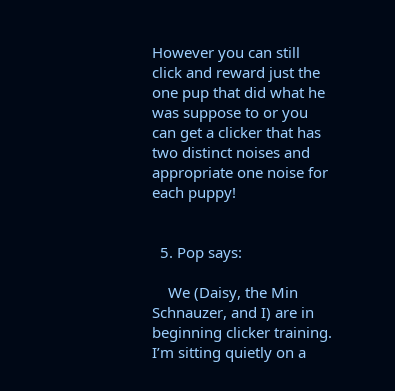However you can still click and reward just the one pup that did what he was suppose to or you can get a clicker that has two distinct noises and appropriate one noise for each puppy!


  5. Pop says:

    We (Daisy, the Min Schnauzer, and I) are in beginning clicker training. I’m sitting quietly on a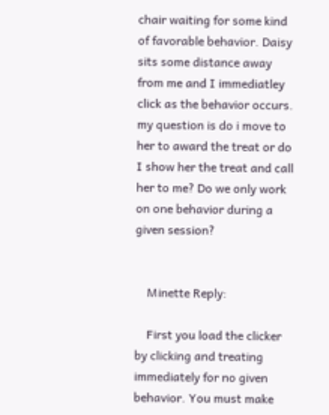chair waiting for some kind of favorable behavior. Daisy sits some distance away from me and I immediatley click as the behavior occurs. my question is do i move to her to award the treat or do I show her the treat and call her to me? Do we only work on one behavior during a given session?


    Minette Reply:

    First you load the clicker by clicking and treating immediately for no given behavior. You must make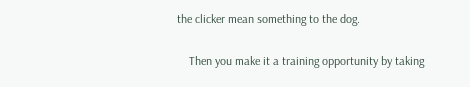the clicker mean something to the dog.

    Then you make it a training opportunity by taking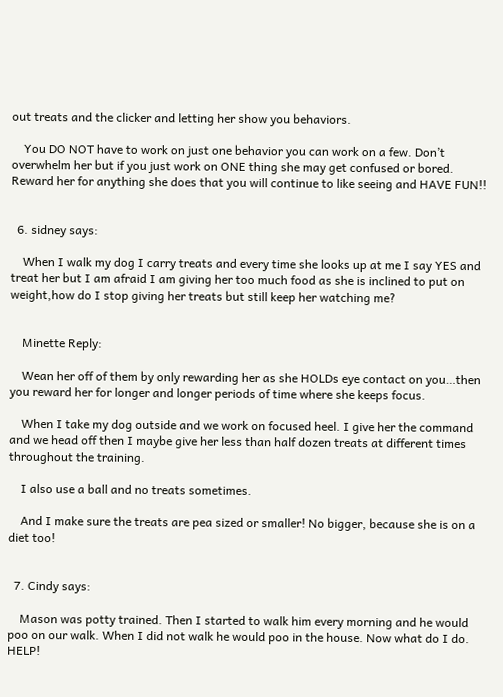out treats and the clicker and letting her show you behaviors.

    You DO NOT have to work on just one behavior you can work on a few. Don’t overwhelm her but if you just work on ONE thing she may get confused or bored. Reward her for anything she does that you will continue to like seeing and HAVE FUN!!


  6. sidney says:

    When I walk my dog I carry treats and every time she looks up at me I say YES and treat her but I am afraid I am giving her too much food as she is inclined to put on weight,how do I stop giving her treats but still keep her watching me?


    Minette Reply:

    Wean her off of them by only rewarding her as she HOLDs eye contact on you…then you reward her for longer and longer periods of time where she keeps focus.

    When I take my dog outside and we work on focused heel. I give her the command and we head off then I maybe give her less than half dozen treats at different times throughout the training.

    I also use a ball and no treats sometimes.

    And I make sure the treats are pea sized or smaller! No bigger, because she is on a diet too!


  7. Cindy says:

    Mason was potty trained. Then I started to walk him every morning and he would poo on our walk. When I did not walk he would poo in the house. Now what do I do. HELP!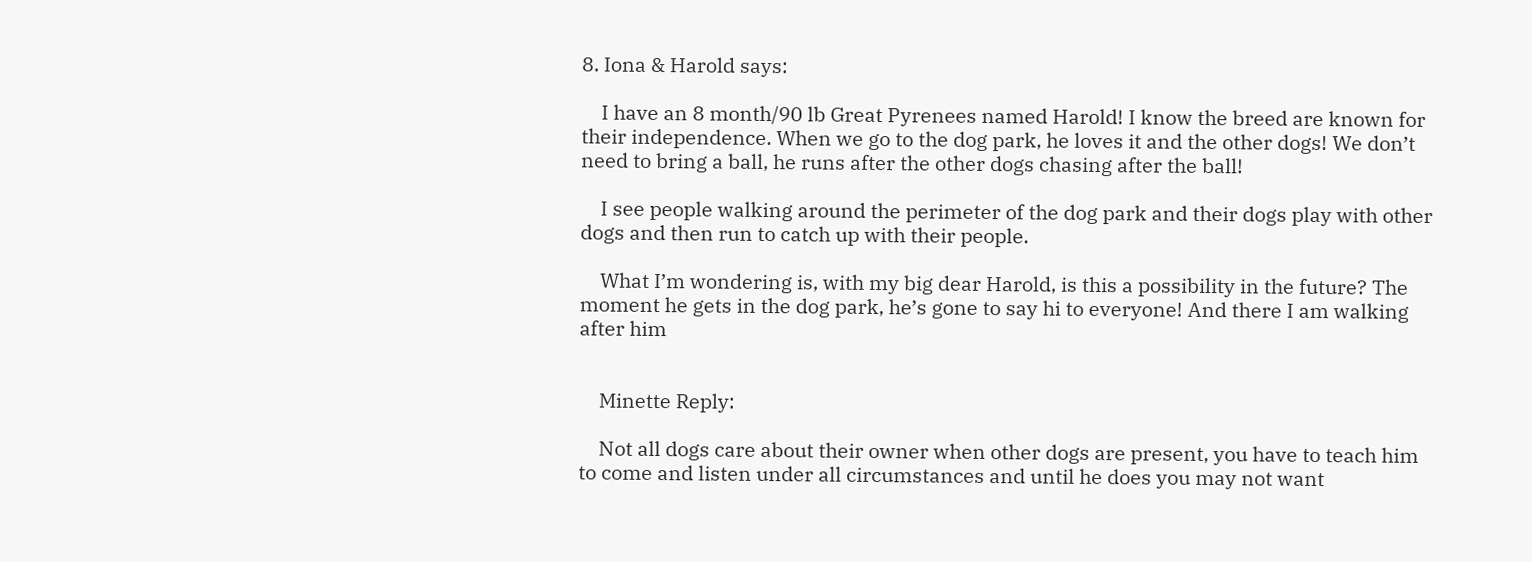8. Iona & Harold says:

    I have an 8 month/90 lb Great Pyrenees named Harold! I know the breed are known for their independence. When we go to the dog park, he loves it and the other dogs! We don’t need to bring a ball, he runs after the other dogs chasing after the ball!

    I see people walking around the perimeter of the dog park and their dogs play with other dogs and then run to catch up with their people.

    What I’m wondering is, with my big dear Harold, is this a possibility in the future? The moment he gets in the dog park, he’s gone to say hi to everyone! And there I am walking after him


    Minette Reply:

    Not all dogs care about their owner when other dogs are present, you have to teach him to come and listen under all circumstances and until he does you may not want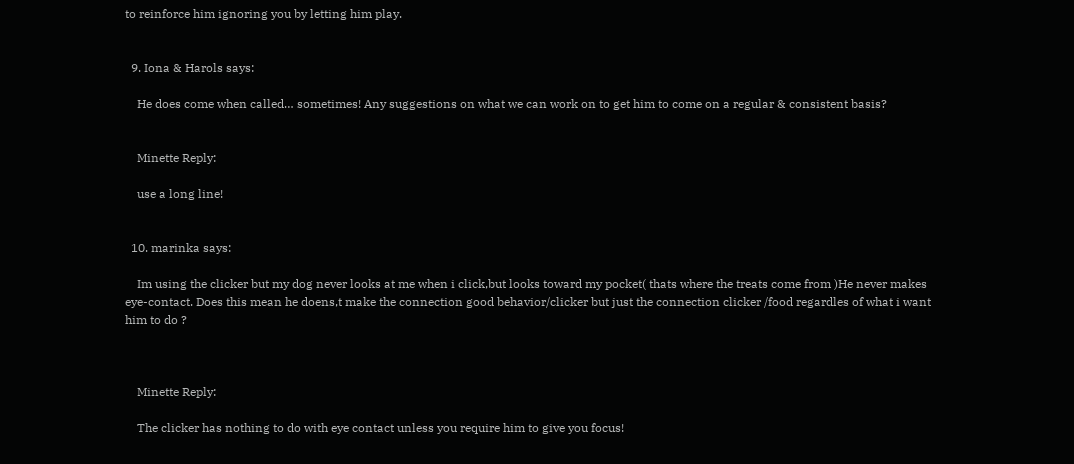to reinforce him ignoring you by letting him play.


  9. Iona & Harols says:

    He does come when called… sometimes! Any suggestions on what we can work on to get him to come on a regular & consistent basis?


    Minette Reply:

    use a long line!


  10. marinka says:

    Im using the clicker but my dog never looks at me when i click,but looks toward my pocket( thats where the treats come from )He never makes eye-contact. Does this mean he doens,t make the connection good behavior/clicker but just the connection clicker /food regardles of what i want him to do ?



    Minette Reply:

    The clicker has nothing to do with eye contact unless you require him to give you focus!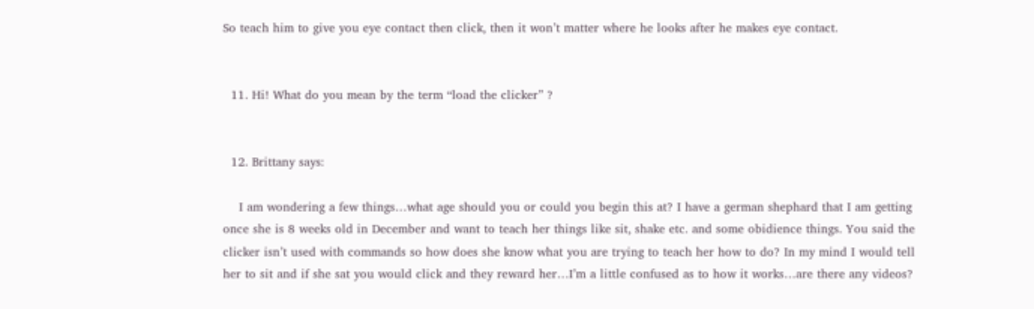So teach him to give you eye contact then click, then it won’t matter where he looks after he makes eye contact.


  11. Hi! What do you mean by the term “load the clicker” ?


  12. Brittany says:

    I am wondering a few things…what age should you or could you begin this at? I have a german shephard that I am getting once she is 8 weeks old in December and want to teach her things like sit, shake etc. and some obidience things. You said the clicker isn’t used with commands so how does she know what you are trying to teach her how to do? In my mind I would tell her to sit and if she sat you would click and they reward her…I’m a little confused as to how it works…are there any videos?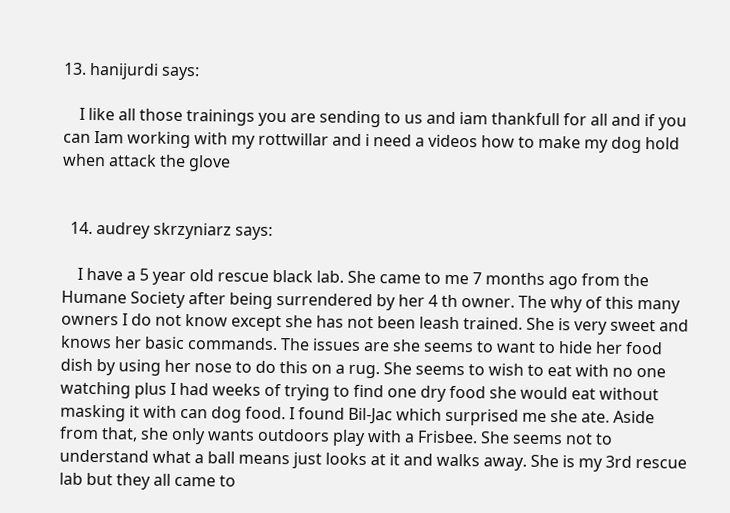13. hanijurdi says:

    I like all those trainings you are sending to us and iam thankfull for all and if you can Iam working with my rottwillar and i need a videos how to make my dog hold when attack the glove


  14. audrey skrzyniarz says:

    I have a 5 year old rescue black lab. She came to me 7 months ago from the Humane Society after being surrendered by her 4 th owner. The why of this many owners I do not know except she has not been leash trained. She is very sweet and knows her basic commands. The issues are she seems to want to hide her food dish by using her nose to do this on a rug. She seems to wish to eat with no one watching plus I had weeks of trying to find one dry food she would eat without masking it with can dog food. I found Bil-Jac which surprised me she ate. Aside from that, she only wants outdoors play with a Frisbee. She seems not to understand what a ball means just looks at it and walks away. She is my 3rd rescue lab but they all came to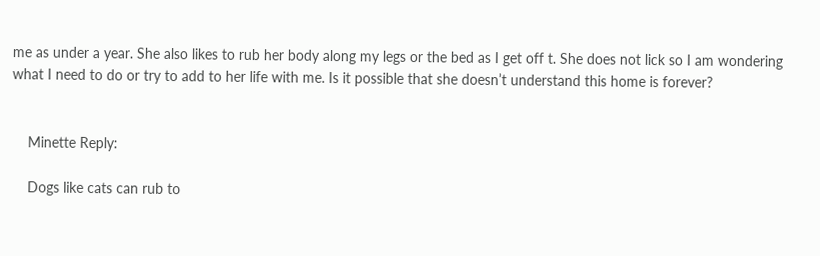me as under a year. She also likes to rub her body along my legs or the bed as I get off t. She does not lick so I am wondering what I need to do or try to add to her life with me. Is it possible that she doesn’t understand this home is forever?


    Minette Reply:

    Dogs like cats can rub to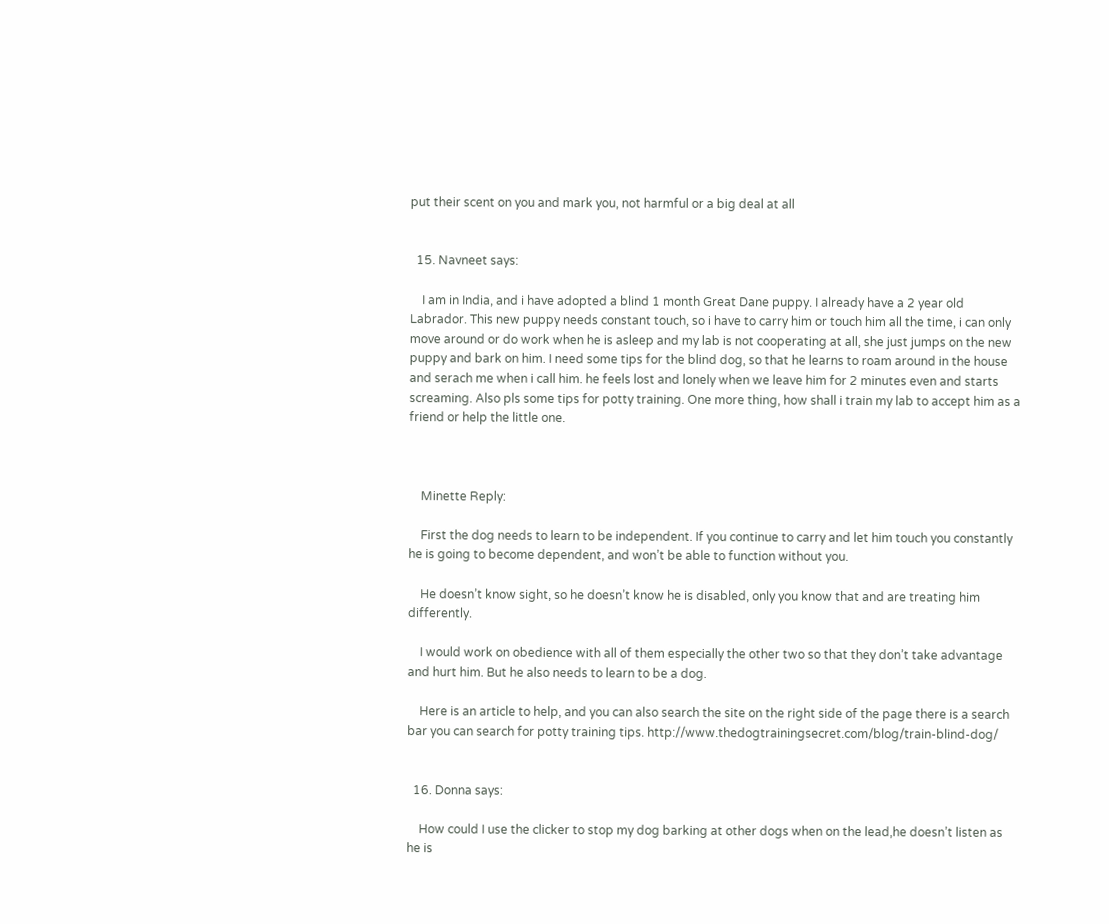put their scent on you and mark you, not harmful or a big deal at all


  15. Navneet says:

    I am in India, and i have adopted a blind 1 month Great Dane puppy. I already have a 2 year old Labrador. This new puppy needs constant touch, so i have to carry him or touch him all the time, i can only move around or do work when he is asleep and my lab is not cooperating at all, she just jumps on the new puppy and bark on him. I need some tips for the blind dog, so that he learns to roam around in the house and serach me when i call him. he feels lost and lonely when we leave him for 2 minutes even and starts screaming. Also pls some tips for potty training. One more thing, how shall i train my lab to accept him as a friend or help the little one.



    Minette Reply:

    First the dog needs to learn to be independent. If you continue to carry and let him touch you constantly he is going to become dependent, and won’t be able to function without you.

    He doesn’t know sight, so he doesn’t know he is disabled, only you know that and are treating him differently.

    I would work on obedience with all of them especially the other two so that they don’t take advantage and hurt him. But he also needs to learn to be a dog.

    Here is an article to help, and you can also search the site on the right side of the page there is a search bar you can search for potty training tips. http://www.thedogtrainingsecret.com/blog/train-blind-dog/


  16. Donna says:

    How could I use the clicker to stop my dog barking at other dogs when on the lead,he doesn’t listen as he is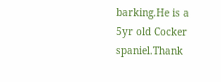barking.He is a 5yr old Cocker spaniel.Thank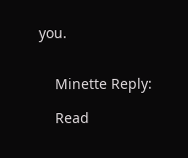you.


    Minette Reply:

    Read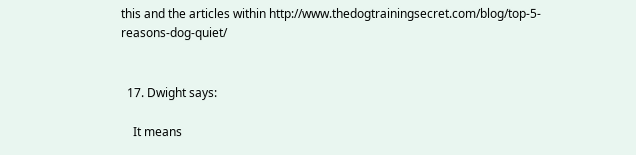this and the articles within http://www.thedogtrainingsecret.com/blog/top-5-reasons-dog-quiet/


  17. Dwight says:

    It means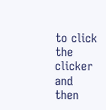to click the clicker and then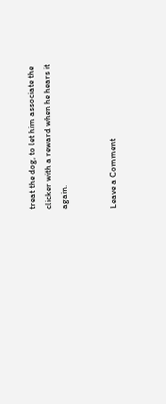treat the dog, to let him associate the clicker with a reward when he hears it again.


Leave a Comment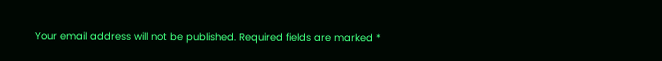Your email address will not be published. Required fields are marked *